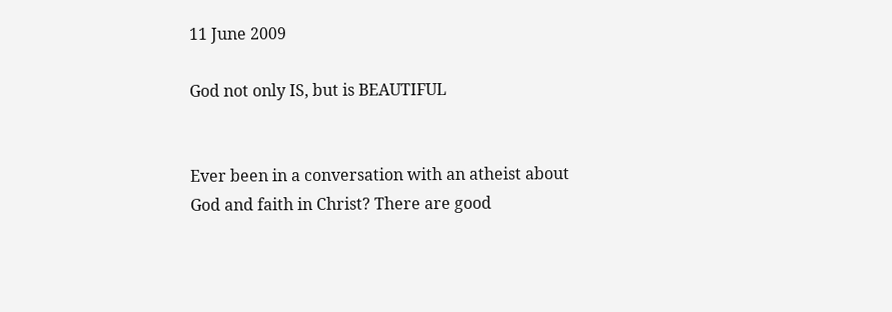11 June 2009

God not only IS, but is BEAUTIFUL


Ever been in a conversation with an atheist about God and faith in Christ? There are good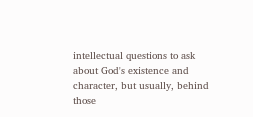intellectual questions to ask about God's existence and character, but usually, behind those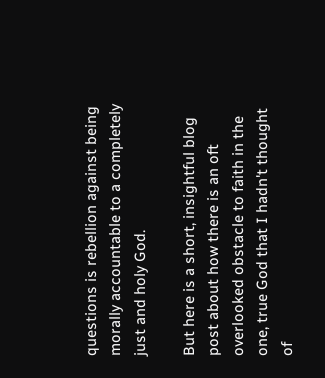questions is rebellion against being morally accountable to a completely just and holy God.

But here is a short, insightful blog post about how there is an oft overlooked obstacle to faith in the one, true God that I hadn't thought of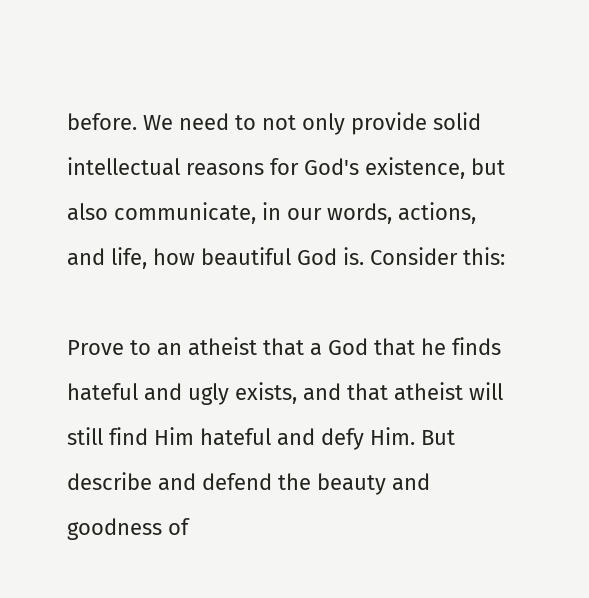before. We need to not only provide solid intellectual reasons for God's existence, but also communicate, in our words, actions, and life, how beautiful God is. Consider this:

Prove to an atheist that a God that he finds hateful and ugly exists, and that atheist will still find Him hateful and defy Him. But describe and defend the beauty and goodness of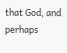that God, and perhaps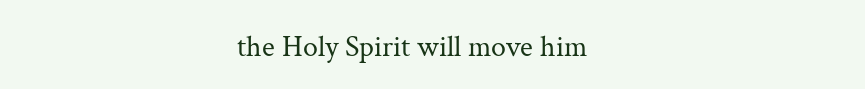the Holy Spirit will move him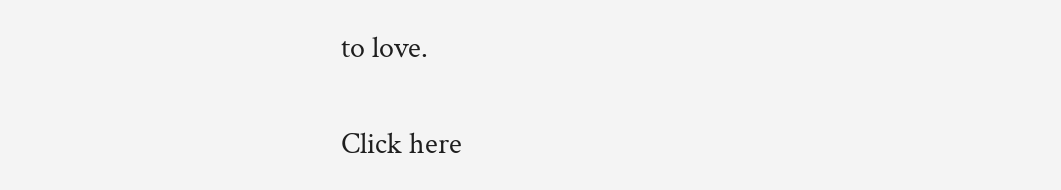to love.

Click here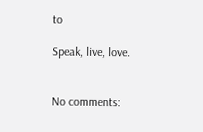to

Speak, live, love.


No comments: